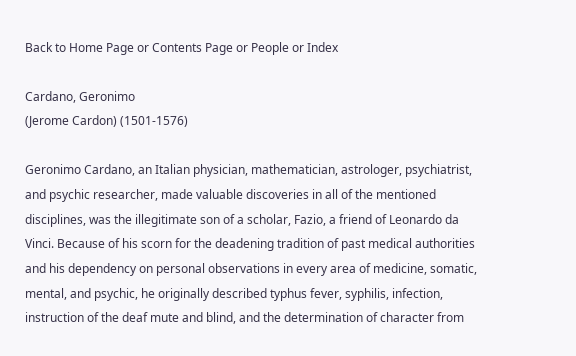Back to Home Page or Contents Page or People or Index

Cardano, Geronimo
(Jerome Cardon) (1501-1576)

Geronimo Cardano, an Italian physician, mathematician, astrologer, psychiatrist, and psychic researcher, made valuable discoveries in all of the mentioned disciplines, was the illegitimate son of a scholar, Fazio, a friend of Leonardo da Vinci. Because of his scorn for the deadening tradition of past medical authorities and his dependency on personal observations in every area of medicine, somatic, mental, and psychic, he originally described typhus fever, syphilis, infection, instruction of the deaf mute and blind, and the determination of character from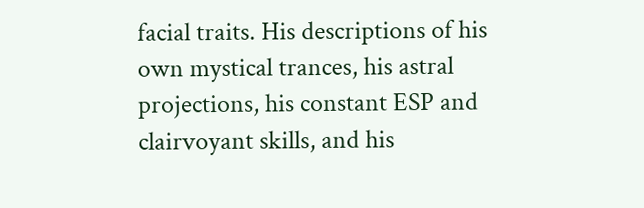facial traits. His descriptions of his own mystical trances, his astral projections, his constant ESP and clairvoyant skills, and his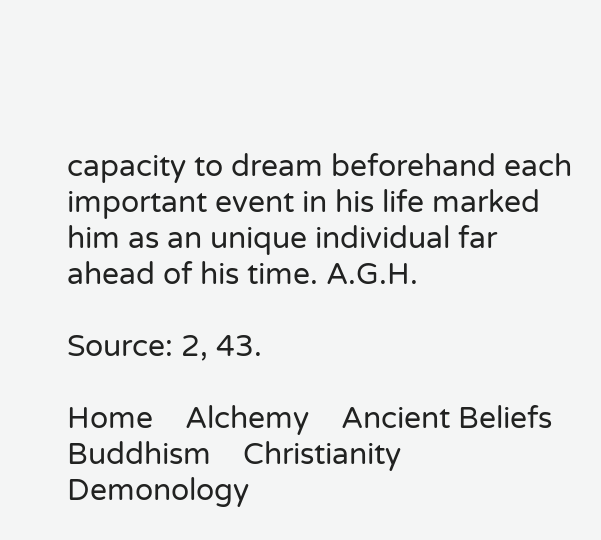capacity to dream beforehand each important event in his life marked him as an unique individual far ahead of his time. A.G.H.

Source: 2, 43.

Home    Alchemy    Ancient Beliefs    Buddhism    Christianity    Demonology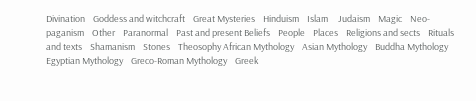Divination    Goddess and witchcraft    Great Mysteries    Hinduism    Islam     Judaism    Magic    Neo-paganism    Other    Paranormal    Past and present Beliefs    People    Places    Religions and sects    Rituals and texts    Shamanism    Stones    Theosophy African Mythology    Asian Mythology    Buddha Mythology    Egyptian Mythology    Greco-Roman Mythology    Greek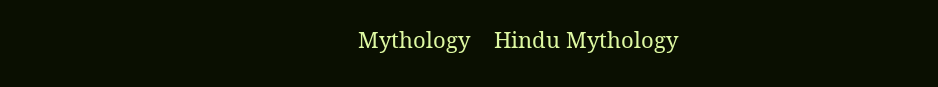Mythology    Hindu Mythology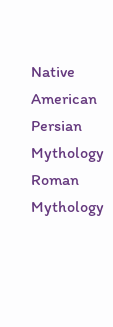Native American    Persian Mythology    Roman Mythology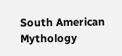South American Mythology